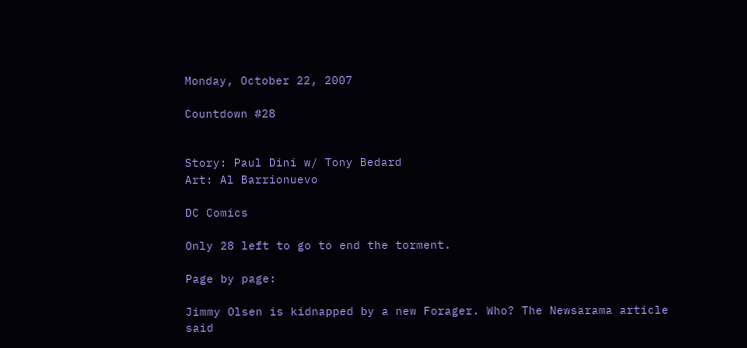Monday, October 22, 2007

Countdown #28


Story: Paul Dini w/ Tony Bedard
Art: Al Barrionuevo

DC Comics

Only 28 left to go to end the torment.

Page by page:

Jimmy Olsen is kidnapped by a new Forager. Who? The Newsarama article said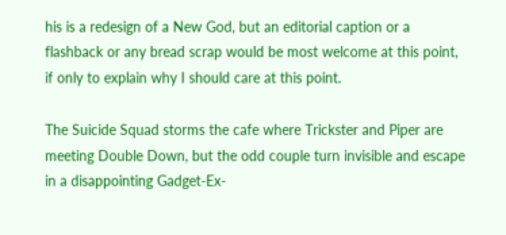his is a redesign of a New God, but an editorial caption or a flashback or any bread scrap would be most welcome at this point, if only to explain why I should care at this point.

The Suicide Squad storms the cafe where Trickster and Piper are meeting Double Down, but the odd couple turn invisible and escape in a disappointing Gadget-Ex-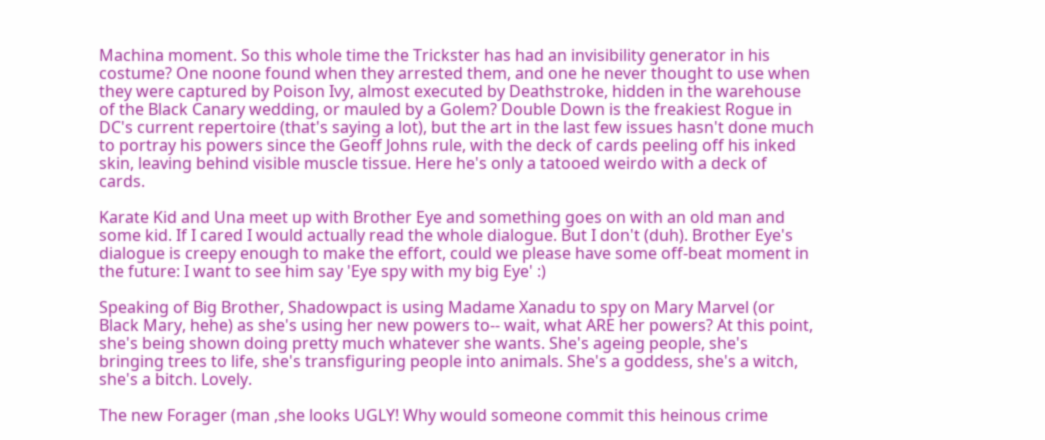Machina moment. So this whole time the Trickster has had an invisibility generator in his costume? One noone found when they arrested them, and one he never thought to use when they were captured by Poison Ivy, almost executed by Deathstroke, hidden in the warehouse of the Black Canary wedding, or mauled by a Golem? Double Down is the freakiest Rogue in DC's current repertoire (that's saying a lot), but the art in the last few issues hasn't done much to portray his powers since the Geoff Johns rule, with the deck of cards peeling off his inked skin, leaving behind visible muscle tissue. Here he's only a tatooed weirdo with a deck of cards.

Karate Kid and Una meet up with Brother Eye and something goes on with an old man and some kid. If I cared I would actually read the whole dialogue. But I don't (duh). Brother Eye's dialogue is creepy enough to make the effort, could we please have some off-beat moment in the future: I want to see him say 'Eye spy with my big Eye' :)

Speaking of Big Brother, Shadowpact is using Madame Xanadu to spy on Mary Marvel (or Black Mary, hehe) as she's using her new powers to-- wait, what ARE her powers? At this point, she's being shown doing pretty much whatever she wants. She's ageing people, she's bringing trees to life, she's transfiguring people into animals. She's a goddess, she's a witch, she's a bitch. Lovely.

The new Forager (man ,she looks UGLY! Why would someone commit this heinous crime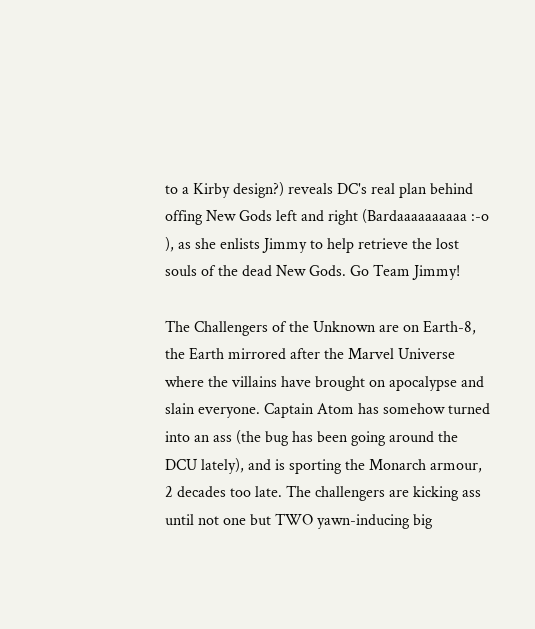to a Kirby design?) reveals DC's real plan behind offing New Gods left and right (Bardaaaaaaaaaa :-o ), as she enlists Jimmy to help retrieve the lost souls of the dead New Gods. Go Team Jimmy!

The Challengers of the Unknown are on Earth-8, the Earth mirrored after the Marvel Universe where the villains have brought on apocalypse and slain everyone. Captain Atom has somehow turned into an ass (the bug has been going around the DCU lately), and is sporting the Monarch armour, 2 decades too late. The challengers are kicking ass until not one but TWO yawn-inducing big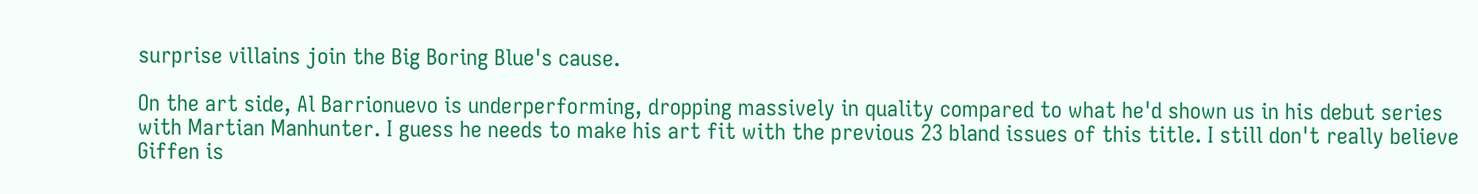surprise villains join the Big Boring Blue's cause.

On the art side, Al Barrionuevo is underperforming, dropping massively in quality compared to what he'd shown us in his debut series with Martian Manhunter. I guess he needs to make his art fit with the previous 23 bland issues of this title. I still don't really believe Giffen is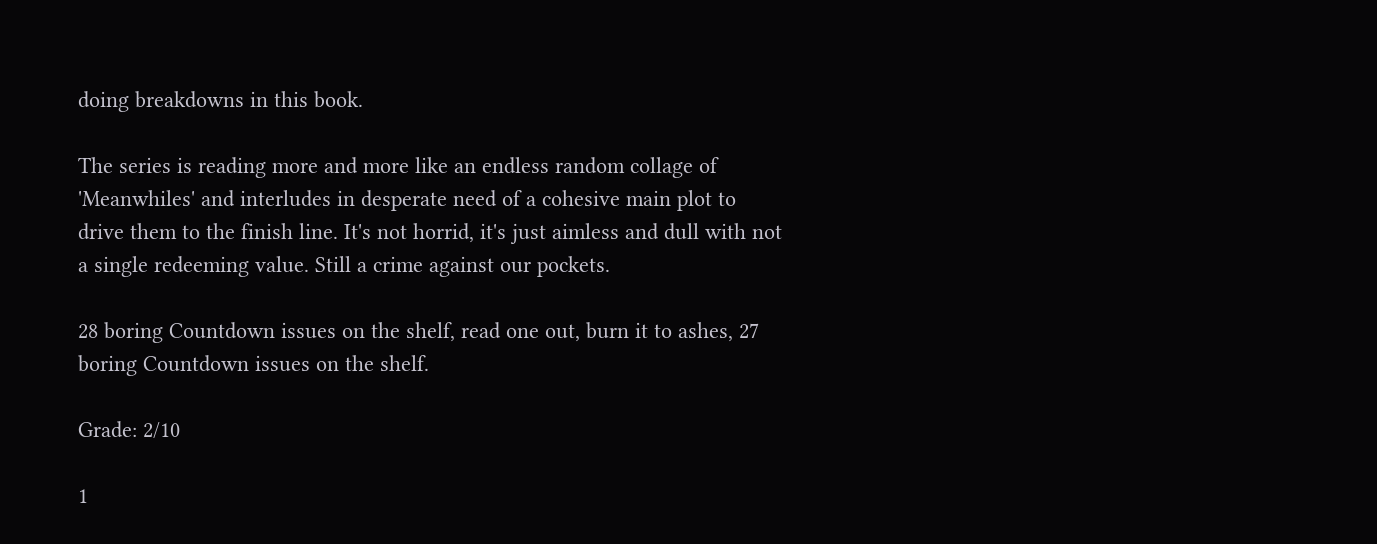doing breakdowns in this book.

The series is reading more and more like an endless random collage of 'Meanwhiles' and interludes in desperate need of a cohesive main plot to drive them to the finish line. It's not horrid, it's just aimless and dull with not a single redeeming value. Still a crime against our pockets.

28 boring Countdown issues on the shelf, read one out, burn it to ashes, 27 boring Countdown issues on the shelf.

Grade: 2/10

1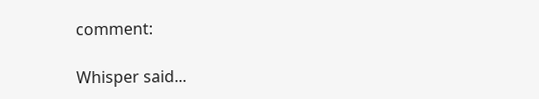comment:

Whisper said...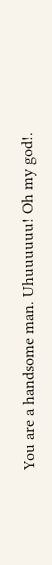You are a handsome man. Uhuuuuuu! Oh my god!.